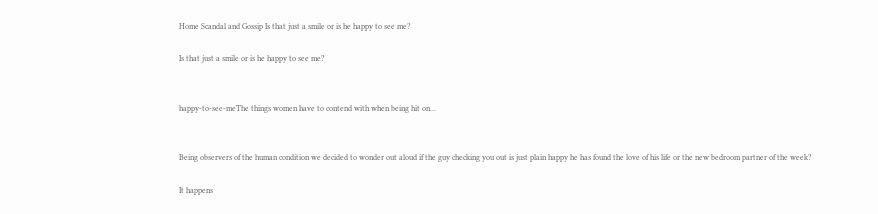Home Scandal and Gossip Is that just a smile or is he happy to see me?

Is that just a smile or is he happy to see me?


happy-to-see-meThe things women have to contend with when being hit on…


Being observers of the human condition we decided to wonder out aloud if the guy checking you out is just plain happy he has found the love of his life or the new bedroom partner of the week?

It happens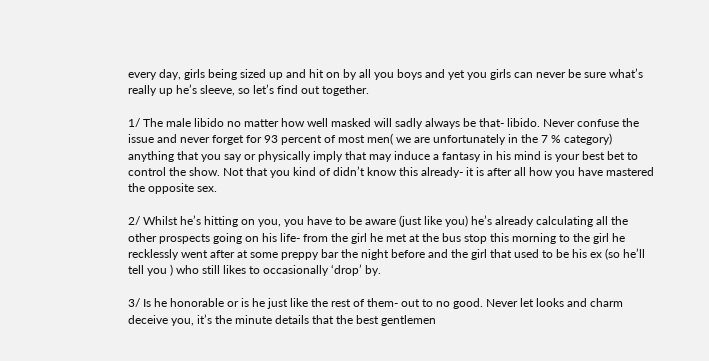every day, girls being sized up and hit on by all you boys and yet you girls can never be sure what’s really up he’s sleeve, so let’s find out together.

1/ The male libido no matter how well masked will sadly always be that- libido. Never confuse the issue and never forget for 93 percent of most men( we are unfortunately in the 7 % category) anything that you say or physically imply that may induce a fantasy in his mind is your best bet to control the show. Not that you kind of didn’t know this already- it is after all how you have mastered the opposite sex.

2/ Whilst he’s hitting on you, you have to be aware (just like you) he’s already calculating all the other prospects going on his life- from the girl he met at the bus stop this morning to the girl he recklessly went after at some preppy bar the night before and the girl that used to be his ex (so he’ll tell you ) who still likes to occasionally ‘drop’ by.

3/ Is he honorable or is he just like the rest of them- out to no good. Never let looks and charm deceive you, it’s the minute details that the best gentlemen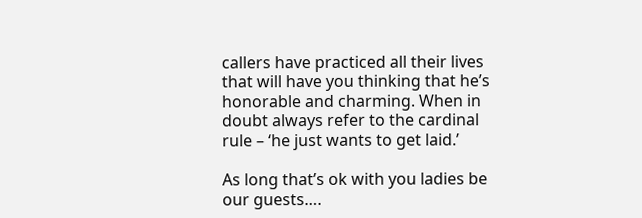callers have practiced all their lives that will have you thinking that he’s honorable and charming. When in doubt always refer to the cardinal rule – ‘he just wants to get laid.’

As long that’s ok with you ladies be our guests….